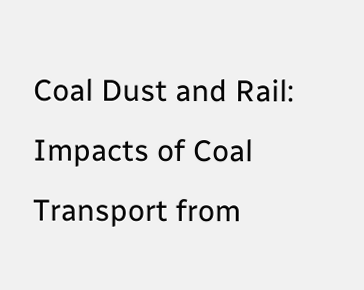Coal Dust and Rail: Impacts of Coal Transport from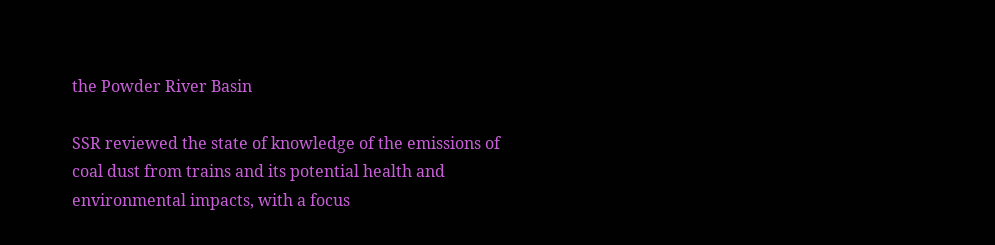the Powder River Basin

SSR reviewed the state of knowledge of the emissions of coal dust from trains and its potential health and environmental impacts, with a focus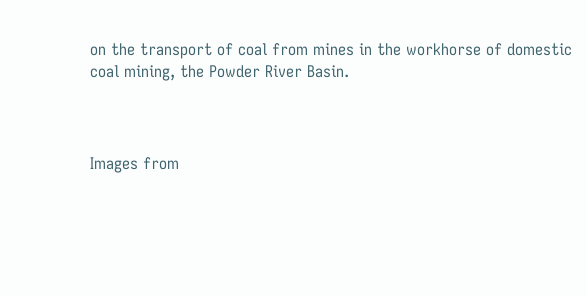on the transport of coal from mines in the workhorse of domestic coal mining, the Powder River Basin.



Images from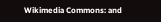Wikimedia Commons: and